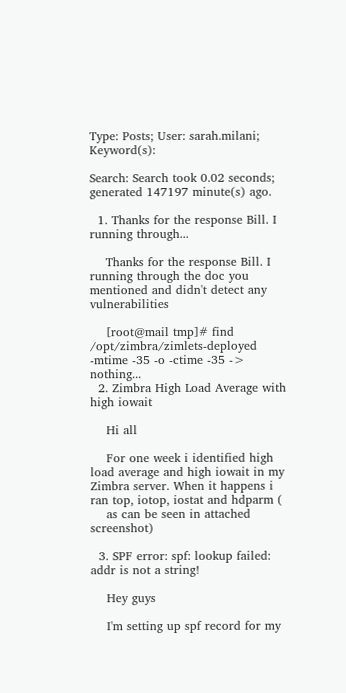Type: Posts; User: sarah.milani; Keyword(s):

Search: Search took 0.02 seconds; generated 147197 minute(s) ago.

  1. Thanks for the response Bill. I running through...

    Thanks for the response Bill. I running through the doc you mentioned and didn't detect any vulnerabilities

    [root@mail tmp]# find /opt/zimbra/zimlets-deployed -mtime -35 -o -ctime -35 -> nothing...
  2. Zimbra High Load Average with high iowait

    Hi all

    For one week i identified high load average and high iowait in my Zimbra server. When it happens i ran top, iotop, iostat and hdparm (
    as can be seen in attached screenshot)

  3. SPF error: spf: lookup failed: addr is not a string!

    Hey guys

    I'm setting up spf record for my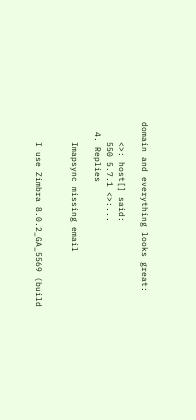domain and everything looks great:

    <>: host[] said:
    550 5.7.1 <>:...
  4. Replies

    Imapsync missing email


    I use Zimbra 8.0.2_GA_5569 (build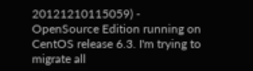20121210115059) - OpenSource Edition running on CentOS release 6.3. I'm trying to migrate all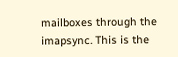mailboxes through the imapsync. This is the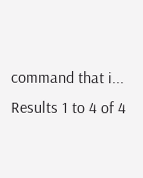command that i...
Results 1 to 4 of 4